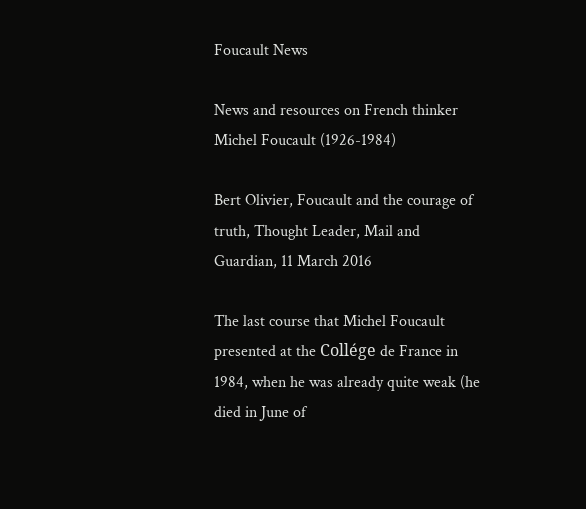Foucault News

News and resources on French thinker Michel Foucault (1926-1984)

Bert Olivier, Foucault and the courage of truth, Thought Leader, Mail and Guardian, 11 March 2016

The last course that Michel Foucault presented at the Collége de France in 1984, when he was already quite weak (he died in June of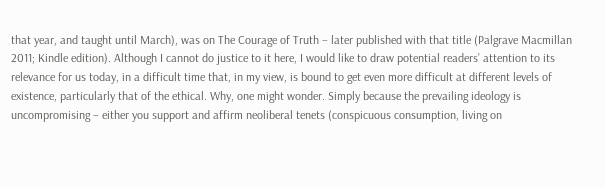that year, and taught until March), was on The Courage of Truth – later published with that title (Palgrave Macmillan 2011; Kindle edition). Although I cannot do justice to it here, I would like to draw potential readers’ attention to its relevance for us today, in a difficult time that, in my view, is bound to get even more difficult at different levels of existence, particularly that of the ethical. Why, one might wonder. Simply because the prevailing ideology is uncompromising – either you support and affirm neoliberal tenets (conspicuous consumption, living on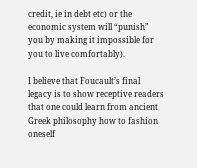credit, ie in debt etc) or the economic system will “punish” you by making it impossible for you to live comfortably).

I believe that Foucault’s final legacy is to show receptive readers that one could learn from ancient Greek philosophy how to fashion oneself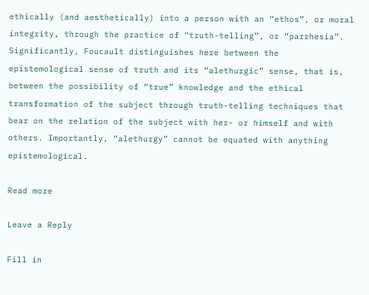ethically (and aesthetically) into a person with an “ethos”, or moral integrity, through the practice of “truth-telling”, or “parrhesia”. Significantly, Foucault distinguishes here between the epistemological sense of truth and its “alethurgic” sense, that is, between the possibility of “true” knowledge and the ethical transformation of the subject through truth-telling techniques that bear on the relation of the subject with her- or himself and with others. Importantly, “alethurgy” cannot be equated with anything epistemological.

Read more

Leave a Reply

Fill in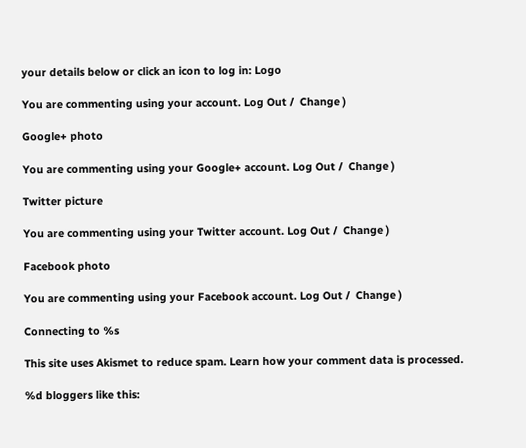your details below or click an icon to log in: Logo

You are commenting using your account. Log Out /  Change )

Google+ photo

You are commenting using your Google+ account. Log Out /  Change )

Twitter picture

You are commenting using your Twitter account. Log Out /  Change )

Facebook photo

You are commenting using your Facebook account. Log Out /  Change )

Connecting to %s

This site uses Akismet to reduce spam. Learn how your comment data is processed.

%d bloggers like this: